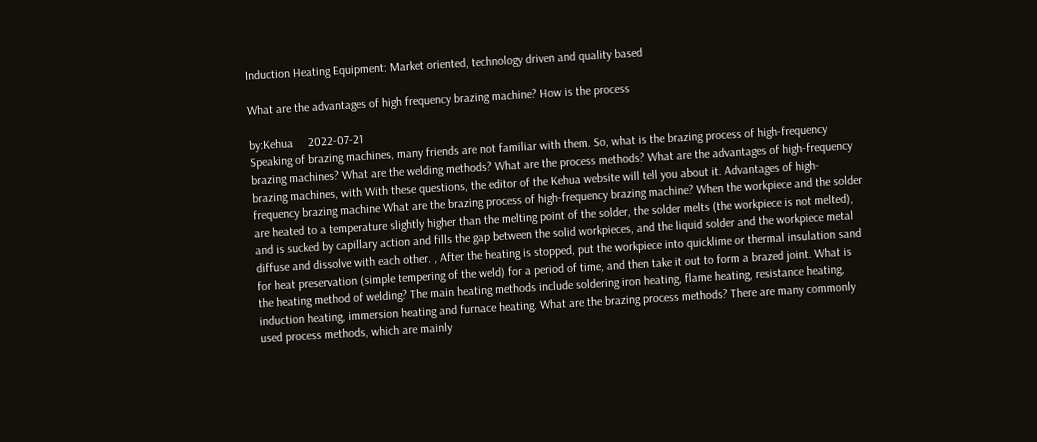Induction Heating Equipment: Market oriented, technology driven and quality based

What are the advantages of high frequency brazing machine? How is the process

by:Kehua     2022-07-21
Speaking of brazing machines, many friends are not familiar with them. So, what is the brazing process of high-frequency brazing machines? What are the welding methods? What are the process methods? What are the advantages of high-frequency brazing machines, with With these questions, the editor of the Kehua website will tell you about it. Advantages of high-frequency brazing machine What are the brazing process of high-frequency brazing machine? When the workpiece and the solder are heated to a temperature slightly higher than the melting point of the solder, the solder melts (the workpiece is not melted), and is sucked by capillary action and fills the gap between the solid workpieces, and the liquid solder and the workpiece metal diffuse and dissolve with each other. , After the heating is stopped, put the workpiece into quicklime or thermal insulation sand for heat preservation (simple tempering of the weld) for a period of time, and then take it out to form a brazed joint. What is the heating method of welding? The main heating methods include soldering iron heating, flame heating, resistance heating, induction heating, immersion heating and furnace heating. What are the brazing process methods? There are many commonly used process methods, which are mainly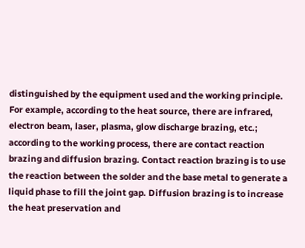distinguished by the equipment used and the working principle. For example, according to the heat source, there are infrared, electron beam, laser, plasma, glow discharge brazing, etc.; according to the working process, there are contact reaction brazing and diffusion brazing. Contact reaction brazing is to use the reaction between the solder and the base metal to generate a liquid phase to fill the joint gap. Diffusion brazing is to increase the heat preservation and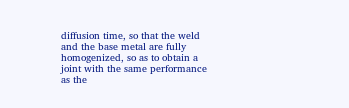diffusion time, so that the weld and the base metal are fully homogenized, so as to obtain a joint with the same performance as the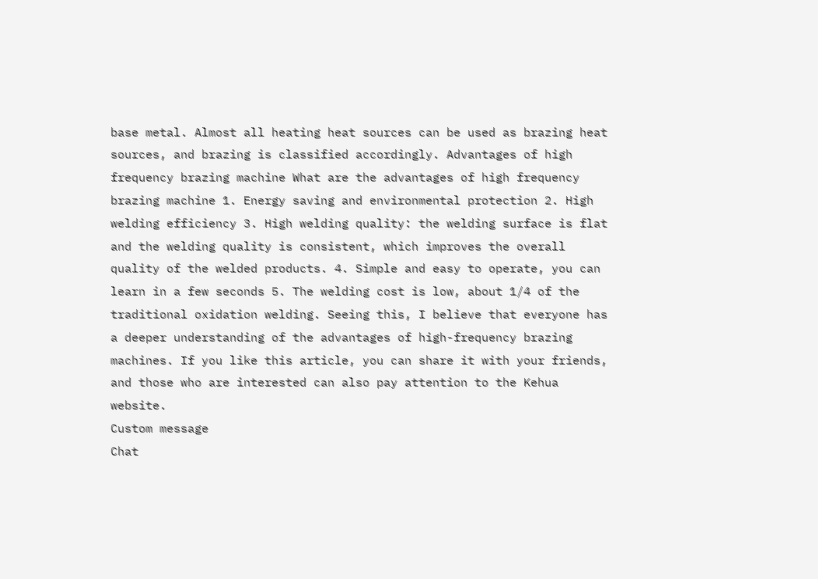base metal. Almost all heating heat sources can be used as brazing heat sources, and brazing is classified accordingly. Advantages of high frequency brazing machine What are the advantages of high frequency brazing machine 1. Energy saving and environmental protection 2. High welding efficiency 3. High welding quality: the welding surface is flat and the welding quality is consistent, which improves the overall quality of the welded products. 4. Simple and easy to operate, you can learn in a few seconds 5. The welding cost is low, about 1/4 of the traditional oxidation welding. Seeing this, I believe that everyone has a deeper understanding of the advantages of high-frequency brazing machines. If you like this article, you can share it with your friends, and those who are interested can also pay attention to the Kehua website.
Custom message
Chat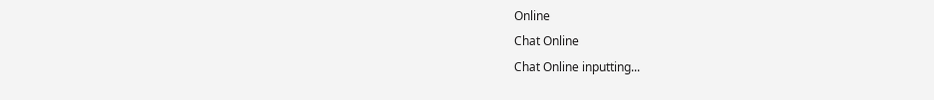Online
Chat Online
Chat Online inputting...